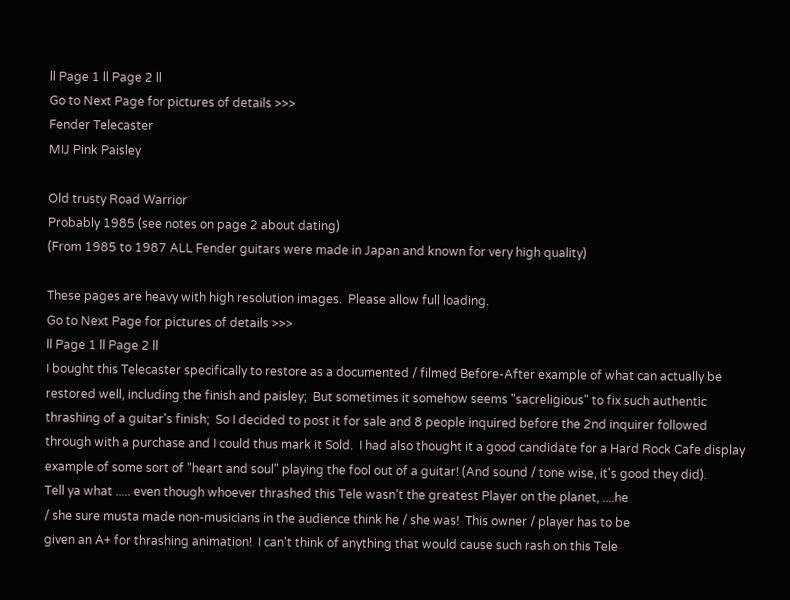ll Page 1 ll Page 2 ll
Go to Next Page for pictures of details >>>
Fender Telecaster
MIJ Pink Paisley

Old trusty Road Warrior
Probably 1985 (see notes on page 2 about dating)
(From 1985 to 1987 ALL Fender guitars were made in Japan and known for very high quality)

These pages are heavy with high resolution images.  Please allow full loading.
Go to Next Page for pictures of details >>>
ll Page 1 ll Page 2 ll
I bought this Telecaster specifically to restore as a documented / filmed Before-After example of what can actually be restored well, including the finish and paisley;  But sometimes it somehow seems "sacreligious" to fix such authentic thrashing of a guitar's finish;  So I decided to post it for sale and 8 people inquired before the 2nd inquirer followed through with a purchase and I could thus mark it Sold.  I had also thought it a good candidate for a Hard Rock Cafe display example of some sort of "heart and soul" playing the fool out of a guitar! (And sound / tone wise, it's good they did).
Tell ya what ..... even though whoever thrashed this Tele wasn't the greatest Player on the planet, ....he
/ she sure musta made non-musicians in the audience think he / she was!  This owner / player has to be
given an A+ for thrashing animation!  I can't think of anything that would cause such rash on this Tele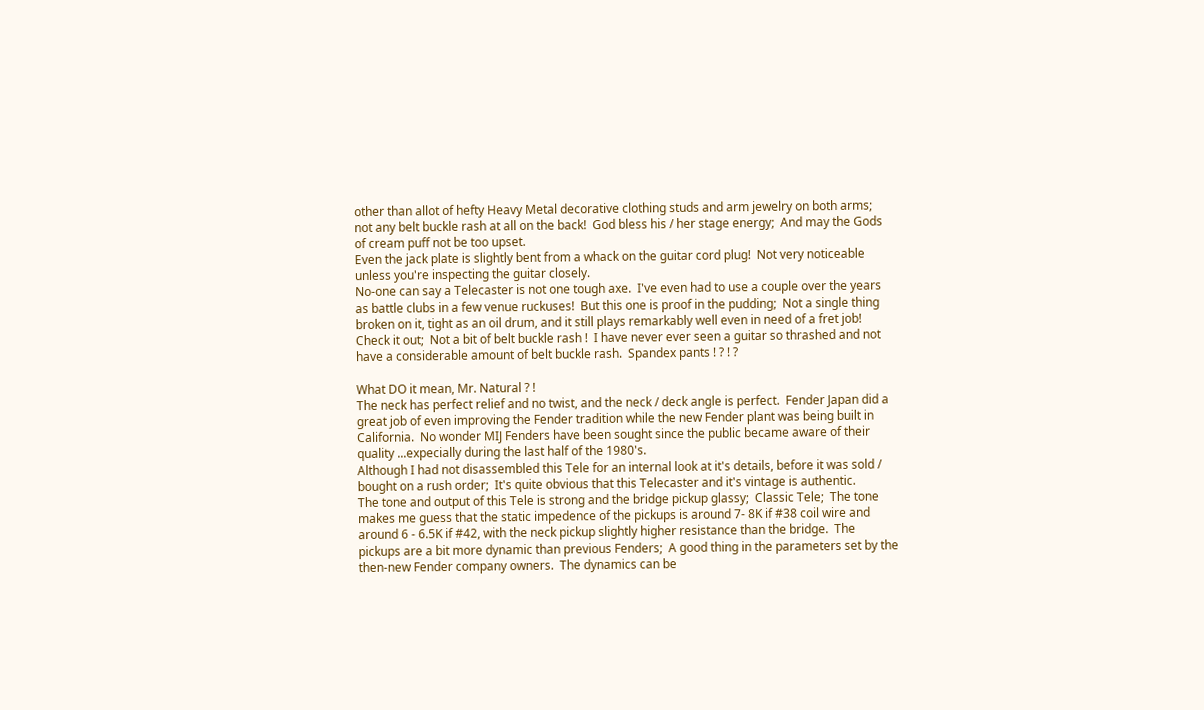other than allot of hefty Heavy Metal decorative clothing studs and arm jewelry on both arms;  not any belt buckle rash at all on the back!  God bless his / her stage energy;  And may the Gods of cream puff not be too upset.
Even the jack plate is slightly bent from a whack on the guitar cord plug!  Not very noticeable unless you're inspecting the guitar closely.
No-one can say a Telecaster is not one tough axe.  I've even had to use a couple over the years as battle clubs in a few venue ruckuses!  But this one is proof in the pudding;  Not a single thing broken on it, tight as an oil drum, and it still plays remarkably well even in need of a fret job!
Check it out;  Not a bit of belt buckle rash !  I have never ever seen a guitar so thrashed and not have a considerable amount of belt buckle rash.  Spandex pants ! ? ! ?

What DO it mean, Mr. Natural ? !
The neck has perfect relief and no twist, and the neck / deck angle is perfect.  Fender Japan did a great job of even improving the Fender tradition while the new Fender plant was being built in California.  No wonder MIJ Fenders have been sought since the public became aware of their quality ...expecially during the last half of the 1980's.
Although I had not disassembled this Tele for an internal look at it's details, before it was sold / bought on a rush order;  It's quite obvious that this Telecaster and it's vintage is authentic.
The tone and output of this Tele is strong and the bridge pickup glassy;  Classic Tele;  The tone makes me guess that the static impedence of the pickups is around 7- 8K if #38 coil wire and around 6 - 6.5K if #42, with the neck pickup slightly higher resistance than the bridge.  The pickups are a bit more dynamic than previous Fenders;  A good thing in the parameters set by the then-new Fender company owners.  The dynamics can be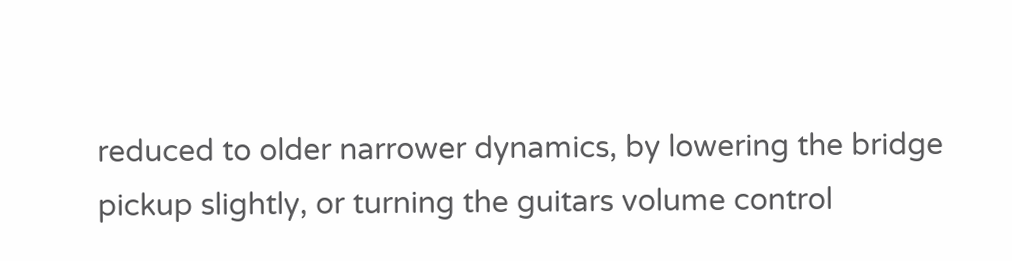reduced to older narrower dynamics, by lowering the bridge pickup slightly, or turning the guitars volume control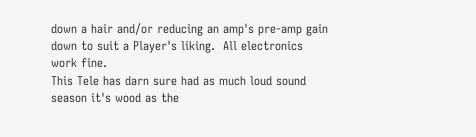down a hair and/or reducing an amp's pre-amp gain down to suit a Player's liking.  All electronics work fine.
This Tele has darn sure had as much loud sound season it's wood as the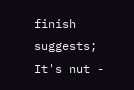finish suggests;  It's nut -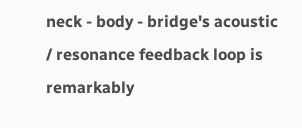neck - body - bridge's acoustic / resonance feedback loop is remarkably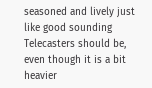seasoned and lively just like good sounding Telecasters should be, even though it is a bit heavier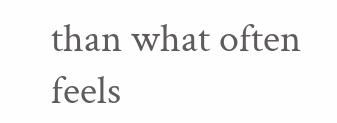than what often feels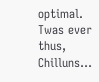optimal.
Twas ever thus, Chilluns...